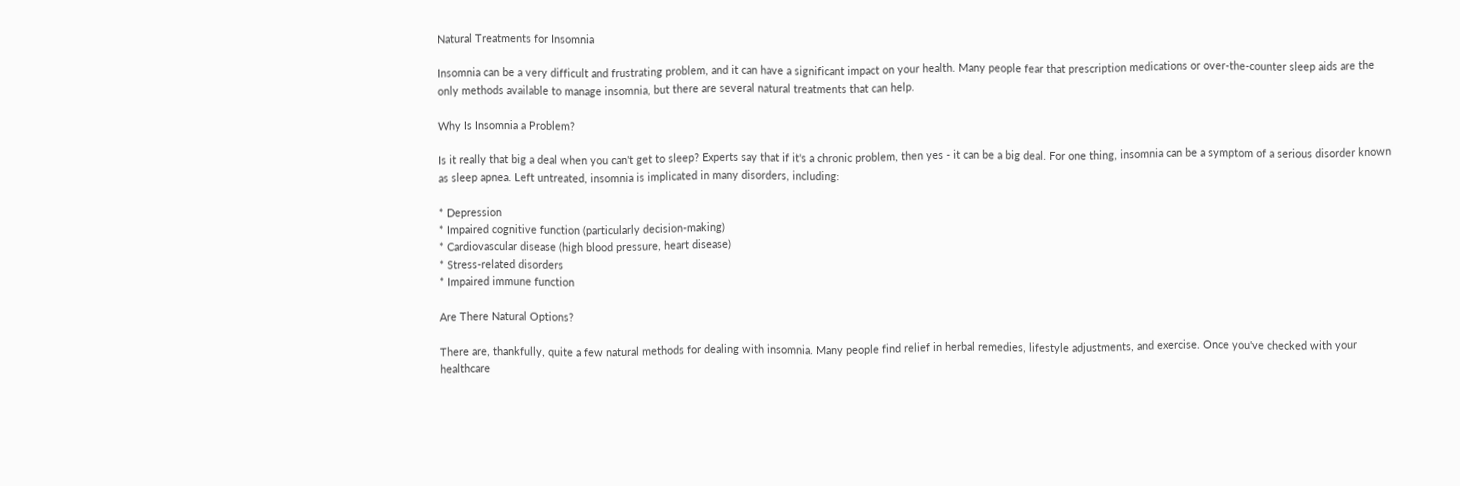Natural Treatments for Insomnia

Insomnia can be a very difficult and frustrating problem, and it can have a significant impact on your health. Many people fear that prescription medications or over-the-counter sleep aids are the only methods available to manage insomnia, but there are several natural treatments that can help.

Why Is Insomnia a Problem?

Is it really that big a deal when you can't get to sleep? Experts say that if it's a chronic problem, then yes - it can be a big deal. For one thing, insomnia can be a symptom of a serious disorder known as sleep apnea. Left untreated, insomnia is implicated in many disorders, including:

* Depression
* Impaired cognitive function (particularly decision-making)
* Cardiovascular disease (high blood pressure, heart disease)
* Stress-related disorders
* Impaired immune function

Are There Natural Options?

There are, thankfully, quite a few natural methods for dealing with insomnia. Many people find relief in herbal remedies, lifestyle adjustments, and exercise. Once you've checked with your healthcare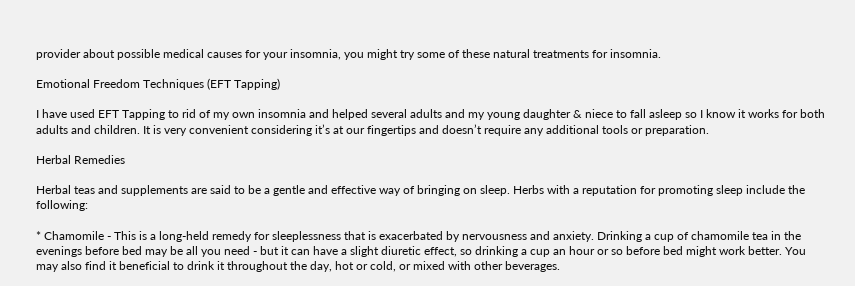provider about possible medical causes for your insomnia, you might try some of these natural treatments for insomnia.

Emotional Freedom Techniques (EFT Tapping)

I have used EFT Tapping to rid of my own insomnia and helped several adults and my young daughter & niece to fall asleep so I know it works for both adults and children. It is very convenient considering it’s at our fingertips and doesn’t require any additional tools or preparation.

Herbal Remedies

Herbal teas and supplements are said to be a gentle and effective way of bringing on sleep. Herbs with a reputation for promoting sleep include the following:

* Chamomile - This is a long-held remedy for sleeplessness that is exacerbated by nervousness and anxiety. Drinking a cup of chamomile tea in the evenings before bed may be all you need - but it can have a slight diuretic effect, so drinking a cup an hour or so before bed might work better. You may also find it beneficial to drink it throughout the day, hot or cold, or mixed with other beverages.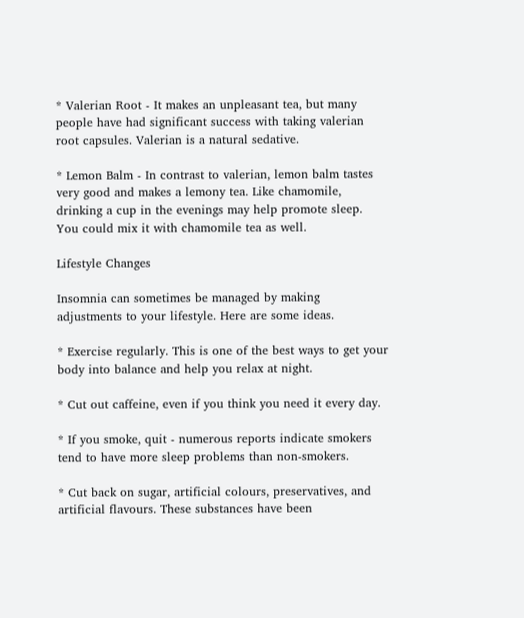* Valerian Root - It makes an unpleasant tea, but many people have had significant success with taking valerian root capsules. Valerian is a natural sedative.

* Lemon Balm - In contrast to valerian, lemon balm tastes very good and makes a lemony tea. Like chamomile, drinking a cup in the evenings may help promote sleep. You could mix it with chamomile tea as well.

Lifestyle Changes

Insomnia can sometimes be managed by making adjustments to your lifestyle. Here are some ideas.

* Exercise regularly. This is one of the best ways to get your body into balance and help you relax at night.

* Cut out caffeine, even if you think you need it every day.

* If you smoke, quit - numerous reports indicate smokers tend to have more sleep problems than non-smokers.

* Cut back on sugar, artificial colours, preservatives, and artificial flavours. These substances have been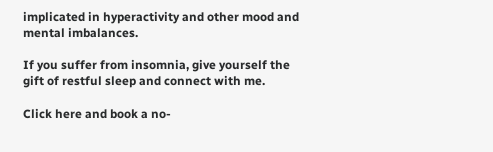implicated in hyperactivity and other mood and mental imbalances.

If you suffer from insomnia, give yourself the gift of restful sleep and connect with me.

Click here and book a no-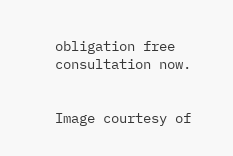obligation free consultation now.


Image courtesy of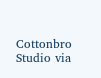Cottonbro Studio via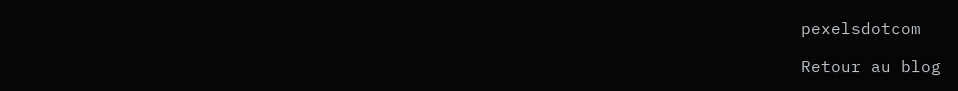pexelsdotcom

Retour au blog